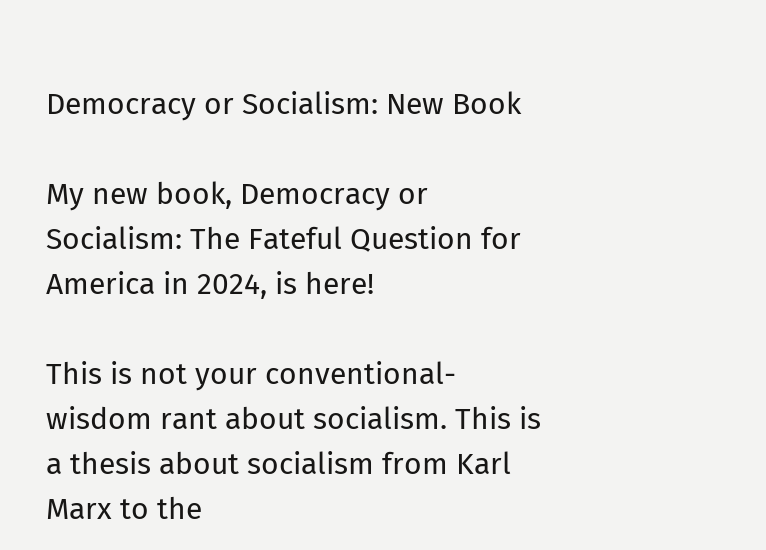Democracy or Socialism: New Book

My new book, Democracy or Socialism: The Fateful Question for America in 2024, is here!

This is not your conventional-wisdom rant about socialism. This is a thesis about socialism from Karl Marx to the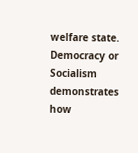welfare state. Democracy or Socialism demonstrates how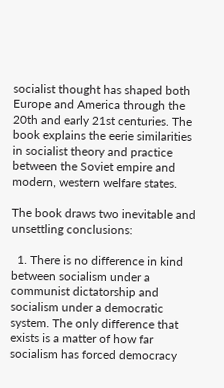socialist thought has shaped both Europe and America through the 20th and early 21st centuries. The book explains the eerie similarities in socialist theory and practice between the Soviet empire and modern, western welfare states.

The book draws two inevitable and unsettling conclusions:

  1. There is no difference in kind between socialism under a communist dictatorship and socialism under a democratic system. The only difference that exists is a matter of how far socialism has forced democracy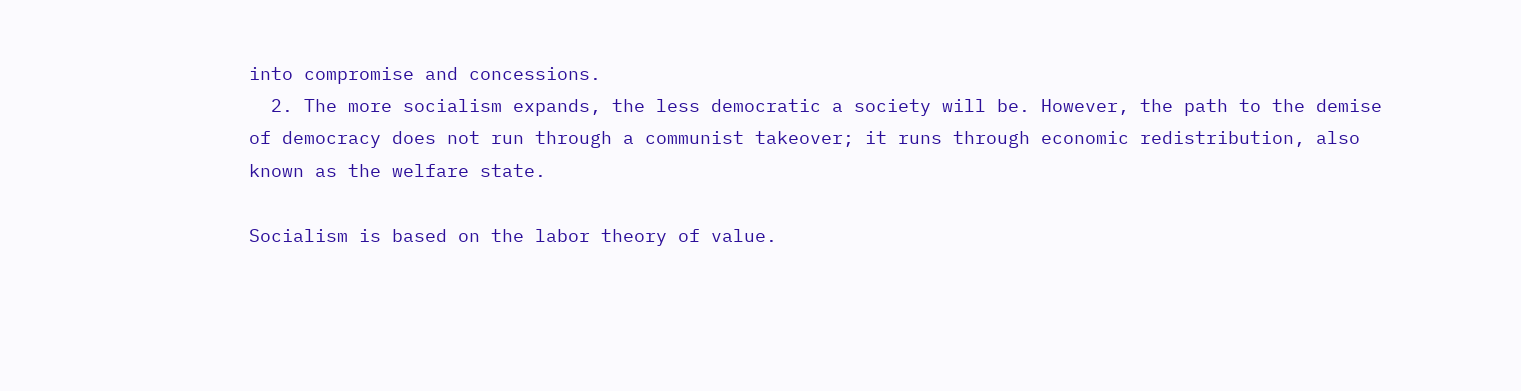into compromise and concessions.
  2. The more socialism expands, the less democratic a society will be. However, the path to the demise of democracy does not run through a communist takeover; it runs through economic redistribution, also known as the welfare state.

Socialism is based on the labor theory of value.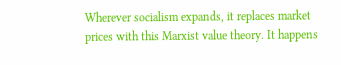Wherever socialism expands, it replaces market prices with this Marxist value theory. It happens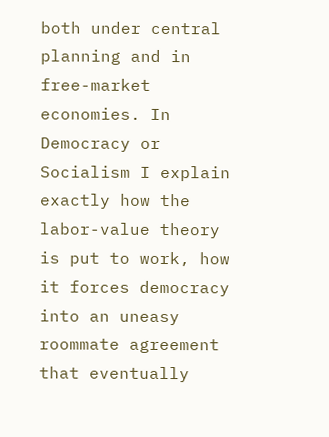both under central planning and in free-market economies. In Democracy or Socialism I explain exactly how the labor-value theory is put to work, how it forces democracy into an uneasy roommate agreement that eventually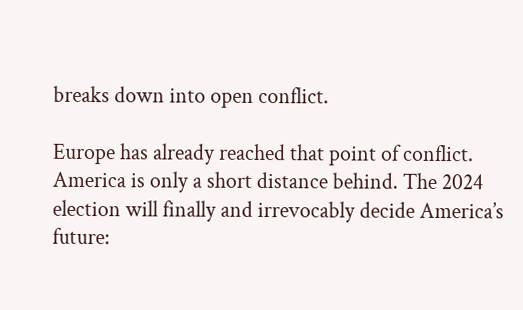breaks down into open conflict.

Europe has already reached that point of conflict. America is only a short distance behind. The 2024 election will finally and irrevocably decide America’s future: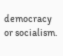democracy or socialism.